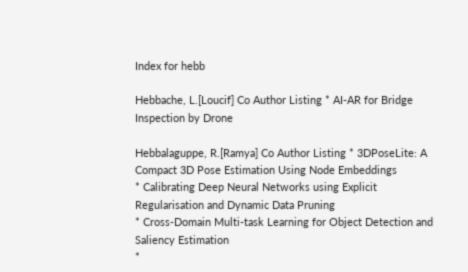Index for hebb

Hebbache, L.[Loucif] Co Author Listing * AI-AR for Bridge Inspection by Drone

Hebbalaguppe, R.[Ramya] Co Author Listing * 3DPoseLite: A Compact 3D Pose Estimation Using Node Embeddings
* Calibrating Deep Neural Networks using Explicit Regularisation and Dynamic Data Pruning
* Cross-Domain Multi-task Learning for Object Detection and Saliency Estimation
*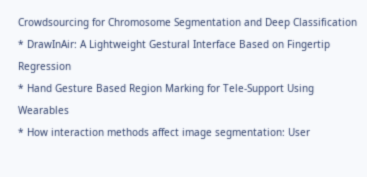Crowdsourcing for Chromosome Segmentation and Deep Classification
* DrawInAir: A Lightweight Gestural Interface Based on Fingertip Regression
* Hand Gesture Based Region Marking for Tele-Support Using Wearables
* How interaction methods affect image segmentation: User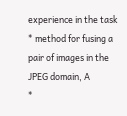experience in the task
* method for fusing a pair of images in the JPEG domain, A
*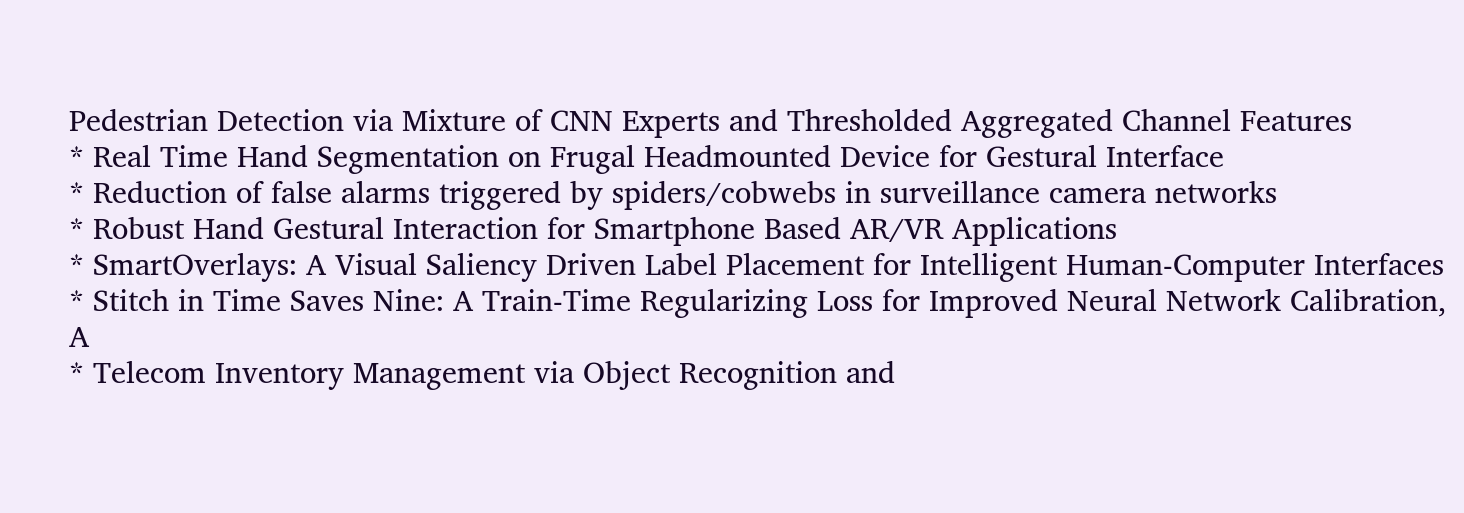Pedestrian Detection via Mixture of CNN Experts and Thresholded Aggregated Channel Features
* Real Time Hand Segmentation on Frugal Headmounted Device for Gestural Interface
* Reduction of false alarms triggered by spiders/cobwebs in surveillance camera networks
* Robust Hand Gestural Interaction for Smartphone Based AR/VR Applications
* SmartOverlays: A Visual Saliency Driven Label Placement for Intelligent Human-Computer Interfaces
* Stitch in Time Saves Nine: A Train-Time Regularizing Loss for Improved Neural Network Calibration, A
* Telecom Inventory Management via Object Recognition and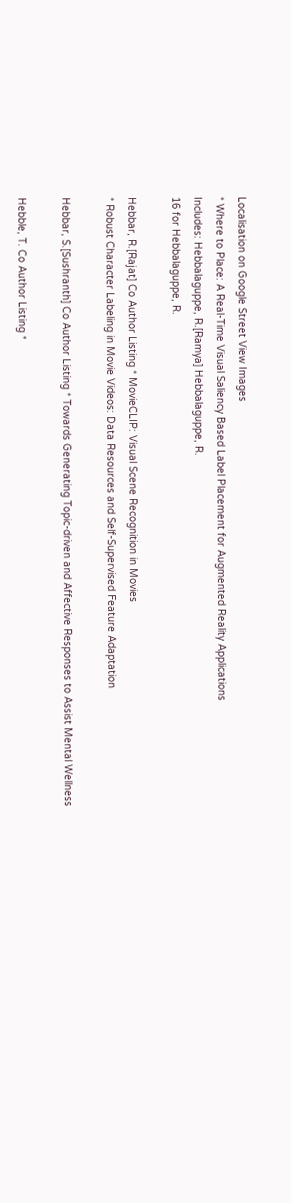Localisation on Google Street View Images
* Where to Place: A Real-Time Visual Saliency Based Label Placement for Augmented Reality Applications
Includes: Hebbalaguppe, R.[Ramya] Hebbalaguppe, R.
16 for Hebbalaguppe, R.

Hebbar, R.[Rajat] Co Author Listing * MovieCLIP: Visual Scene Recognition in Movies
* Robust Character Labeling in Movie Videos: Data Resources and Self-Supervised Feature Adaptation

Hebbar, S.[Sushranth] Co Author Listing * Towards Generating Topic-driven and Affective Responses to Assist Mental Wellness

Hebble, T. Co Author Listing *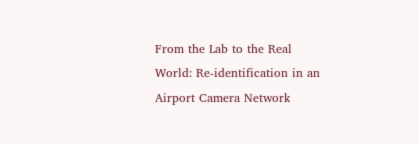From the Lab to the Real World: Re-identification in an Airport Camera Network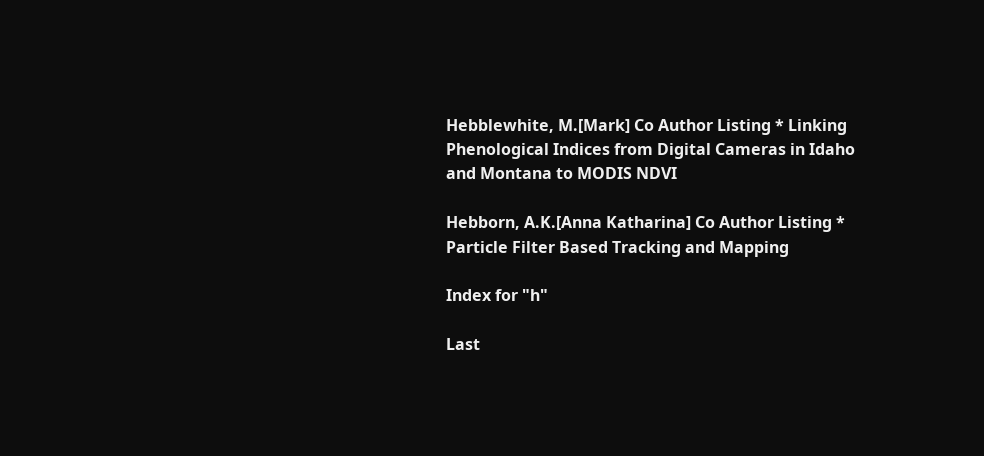Hebblewhite, M.[Mark] Co Author Listing * Linking Phenological Indices from Digital Cameras in Idaho and Montana to MODIS NDVI

Hebborn, A.K.[Anna Katharina] Co Author Listing * Particle Filter Based Tracking and Mapping

Index for "h"

Last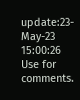update:23-May-23 15:00:26
Use for comments.